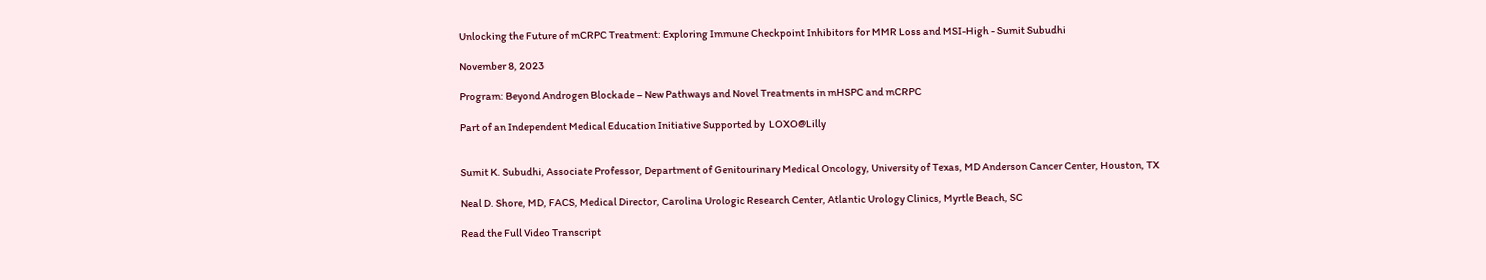Unlocking the Future of mCRPC Treatment: Exploring Immune Checkpoint Inhibitors for MMR Loss and MSI-High - Sumit Subudhi

November 8, 2023

Program: Beyond Androgen Blockade – New Pathways and Novel Treatments in mHSPC and mCRPC

Part of an Independent Medical Education Initiative Supported by  LOXO@Lilly


Sumit K. Subudhi, Associate Professor, Department of Genitourinary Medical Oncology, University of Texas, MD Anderson Cancer Center, Houston, TX

Neal D. Shore, MD, FACS, Medical Director, Carolina Urologic Research Center, Atlantic Urology Clinics, Myrtle Beach, SC

Read the Full Video Transcript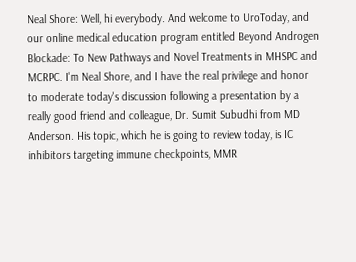Neal Shore: Well, hi everybody. And welcome to UroToday, and our online medical education program entitled Beyond Androgen Blockade: To New Pathways and Novel Treatments in MHSPC and MCRPC. I'm Neal Shore, and I have the real privilege and honor to moderate today's discussion following a presentation by a really good friend and colleague, Dr. Sumit Subudhi from MD Anderson. His topic, which he is going to review today, is IC inhibitors targeting immune checkpoints, MMR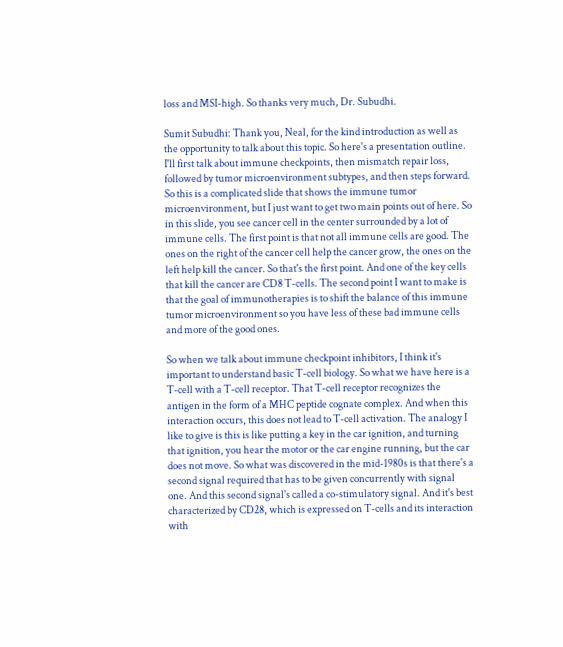loss and MSI-high. So thanks very much, Dr. Subudhi.

Sumit Subudhi: Thank you, Neal, for the kind introduction as well as the opportunity to talk about this topic. So here's a presentation outline. I'll first talk about immune checkpoints, then mismatch repair loss, followed by tumor microenvironment subtypes, and then steps forward. So this is a complicated slide that shows the immune tumor microenvironment, but I just want to get two main points out of here. So in this slide, you see cancer cell in the center surrounded by a lot of immune cells. The first point is that not all immune cells are good. The ones on the right of the cancer cell help the cancer grow, the ones on the left help kill the cancer. So that's the first point. And one of the key cells that kill the cancer are CD8 T-cells. The second point I want to make is that the goal of immunotherapies is to shift the balance of this immune tumor microenvironment so you have less of these bad immune cells and more of the good ones.

So when we talk about immune checkpoint inhibitors, I think it's important to understand basic T-cell biology. So what we have here is a T-cell with a T-cell receptor. That T-cell receptor recognizes the antigen in the form of a MHC peptide cognate complex. And when this interaction occurs, this does not lead to T-cell activation. The analogy I like to give is this is like putting a key in the car ignition, and turning that ignition, you hear the motor or the car engine running, but the car does not move. So what was discovered in the mid-1980s is that there's a second signal required that has to be given concurrently with signal one. And this second signal's called a co-stimulatory signal. And it's best characterized by CD28, which is expressed on T-cells and its interaction with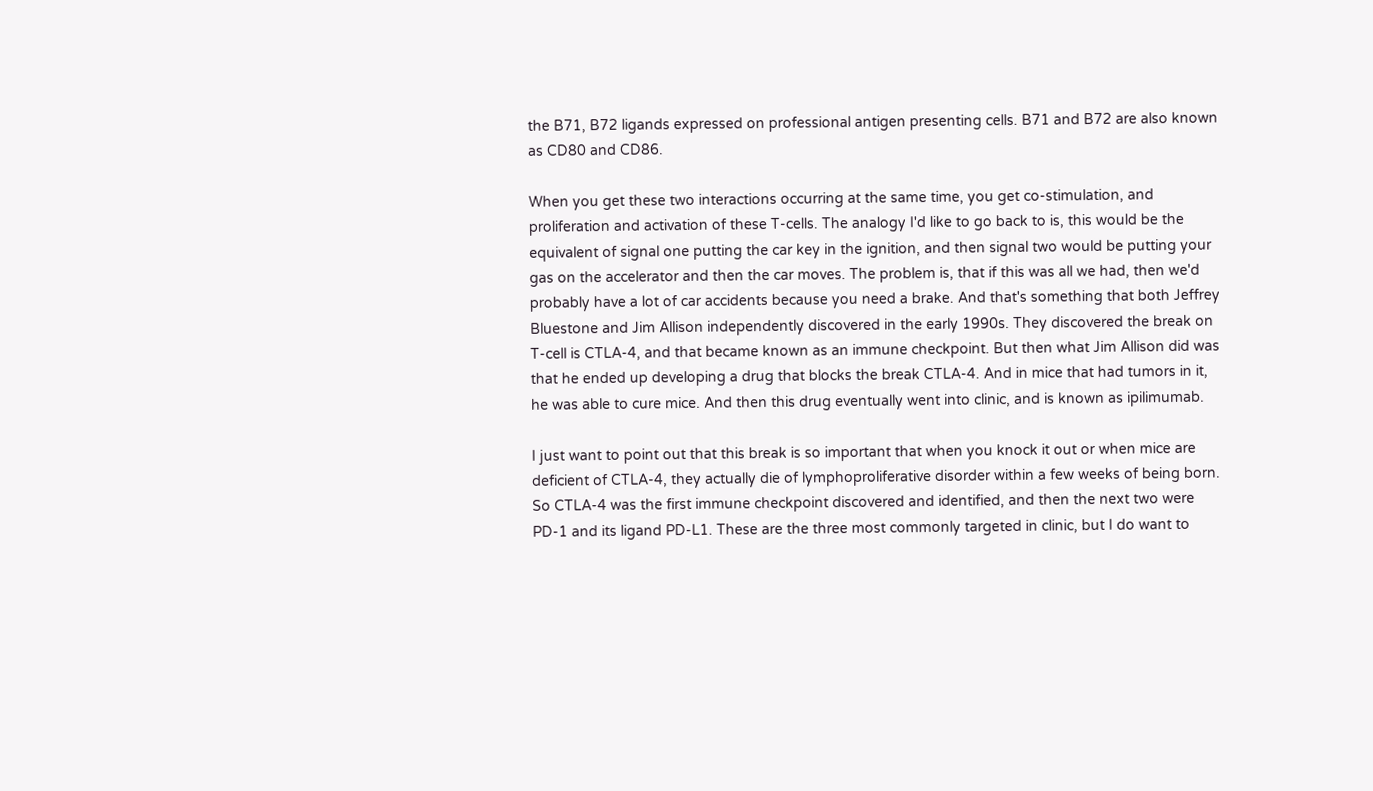the B71, B72 ligands expressed on professional antigen presenting cells. B71 and B72 are also known as CD80 and CD86.

When you get these two interactions occurring at the same time, you get co-stimulation, and proliferation and activation of these T-cells. The analogy I'd like to go back to is, this would be the equivalent of signal one putting the car key in the ignition, and then signal two would be putting your gas on the accelerator and then the car moves. The problem is, that if this was all we had, then we'd probably have a lot of car accidents because you need a brake. And that's something that both Jeffrey Bluestone and Jim Allison independently discovered in the early 1990s. They discovered the break on T-cell is CTLA-4, and that became known as an immune checkpoint. But then what Jim Allison did was that he ended up developing a drug that blocks the break CTLA-4. And in mice that had tumors in it, he was able to cure mice. And then this drug eventually went into clinic, and is known as ipilimumab.

I just want to point out that this break is so important that when you knock it out or when mice are deficient of CTLA-4, they actually die of lymphoproliferative disorder within a few weeks of being born. So CTLA-4 was the first immune checkpoint discovered and identified, and then the next two were PD-1 and its ligand PD-L1. These are the three most commonly targeted in clinic, but I do want to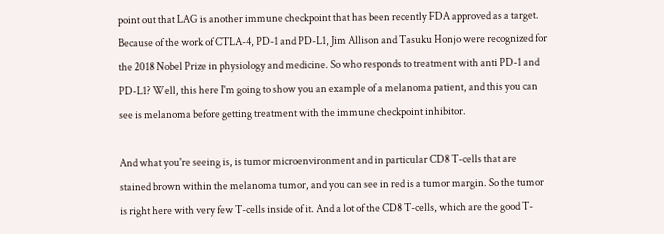point out that LAG is another immune checkpoint that has been recently FDA approved as a target. Because of the work of CTLA-4, PD-1 and PD-L1, Jim Allison and Tasuku Honjo were recognized for the 2018 Nobel Prize in physiology and medicine. So who responds to treatment with anti PD-1 and PD-L1? Well, this here I'm going to show you an example of a melanoma patient, and this you can see is melanoma before getting treatment with the immune checkpoint inhibitor.

And what you're seeing is, is tumor microenvironment and in particular CD8 T-cells that are stained brown within the melanoma tumor, and you can see in red is a tumor margin. So the tumor is right here with very few T-cells inside of it. And a lot of the CD8 T-cells, which are the good T-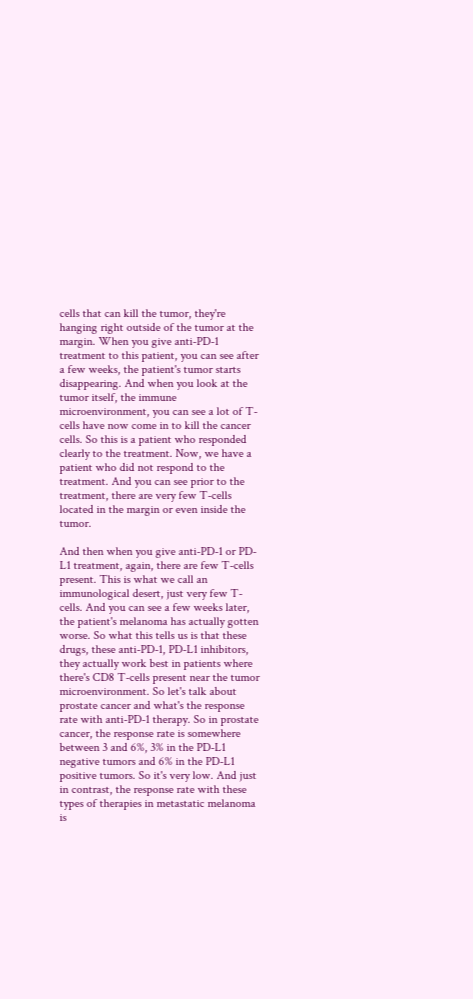cells that can kill the tumor, they're hanging right outside of the tumor at the margin. When you give anti-PD-1 treatment to this patient, you can see after a few weeks, the patient's tumor starts disappearing. And when you look at the tumor itself, the immune microenvironment, you can see a lot of T-cells have now come in to kill the cancer cells. So this is a patient who responded clearly to the treatment. Now, we have a patient who did not respond to the treatment. And you can see prior to the treatment, there are very few T-cells located in the margin or even inside the tumor.

And then when you give anti-PD-1 or PD-L1 treatment, again, there are few T-cells present. This is what we call an immunological desert, just very few T-cells. And you can see a few weeks later, the patient's melanoma has actually gotten worse. So what this tells us is that these drugs, these anti-PD-1, PD-L1 inhibitors, they actually work best in patients where there's CD8 T-cells present near the tumor microenvironment. So let's talk about prostate cancer and what's the response rate with anti-PD-1 therapy. So in prostate cancer, the response rate is somewhere between 3 and 6%, 3% in the PD-L1 negative tumors and 6% in the PD-L1 positive tumors. So it's very low. And just in contrast, the response rate with these types of therapies in metastatic melanoma is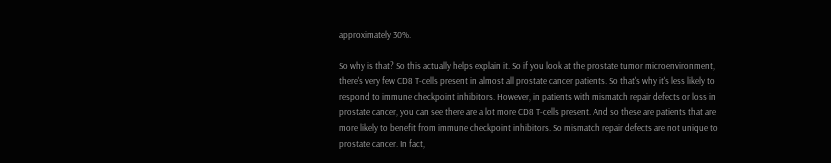approximately 30%.

So why is that? So this actually helps explain it. So if you look at the prostate tumor microenvironment, there's very few CD8 T-cells present in almost all prostate cancer patients. So that's why it's less likely to respond to immune checkpoint inhibitors. However, in patients with mismatch repair defects or loss in prostate cancer, you can see there are a lot more CD8 T-cells present. And so these are patients that are more likely to benefit from immune checkpoint inhibitors. So mismatch repair defects are not unique to prostate cancer. In fact,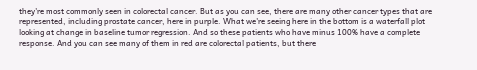they're most commonly seen in colorectal cancer. But as you can see, there are many other cancer types that are represented, including prostate cancer, here in purple. What we're seeing here in the bottom is a waterfall plot looking at change in baseline tumor regression. And so these patients who have minus 100% have a complete response. And you can see many of them in red are colorectal patients, but there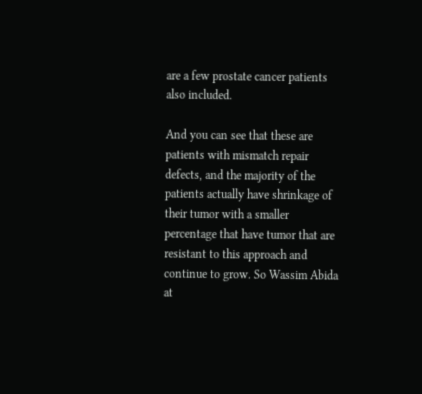are a few prostate cancer patients also included.

And you can see that these are patients with mismatch repair defects, and the majority of the patients actually have shrinkage of their tumor with a smaller percentage that have tumor that are resistant to this approach and continue to grow. So Wassim Abida at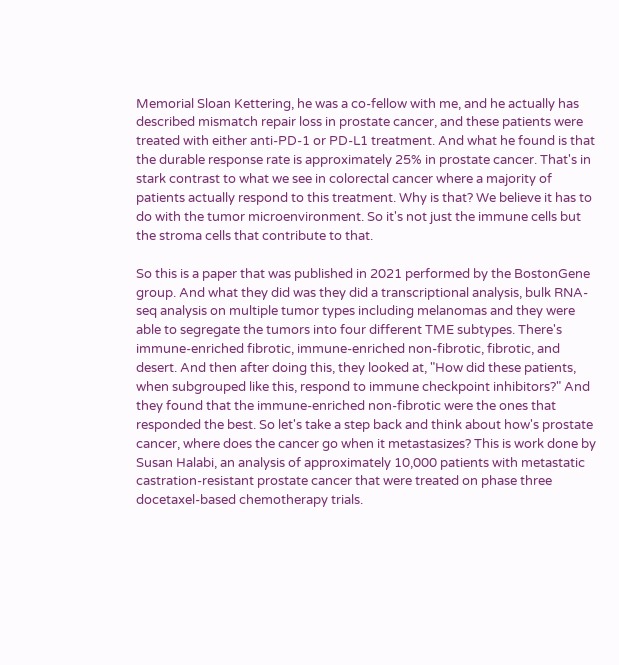Memorial Sloan Kettering, he was a co-fellow with me, and he actually has described mismatch repair loss in prostate cancer, and these patients were treated with either anti-PD-1 or PD-L1 treatment. And what he found is that the durable response rate is approximately 25% in prostate cancer. That's in stark contrast to what we see in colorectal cancer where a majority of patients actually respond to this treatment. Why is that? We believe it has to do with the tumor microenvironment. So it's not just the immune cells but the stroma cells that contribute to that.

So this is a paper that was published in 2021 performed by the BostonGene group. And what they did was they did a transcriptional analysis, bulk RNA-seq analysis on multiple tumor types including melanomas and they were able to segregate the tumors into four different TME subtypes. There's immune-enriched fibrotic, immune-enriched non-fibrotic, fibrotic, and desert. And then after doing this, they looked at, "How did these patients, when subgrouped like this, respond to immune checkpoint inhibitors?" And they found that the immune-enriched non-fibrotic were the ones that responded the best. So let's take a step back and think about how's prostate cancer, where does the cancer go when it metastasizes? This is work done by Susan Halabi, an analysis of approximately 10,000 patients with metastatic castration-resistant prostate cancer that were treated on phase three docetaxel-based chemotherapy trials.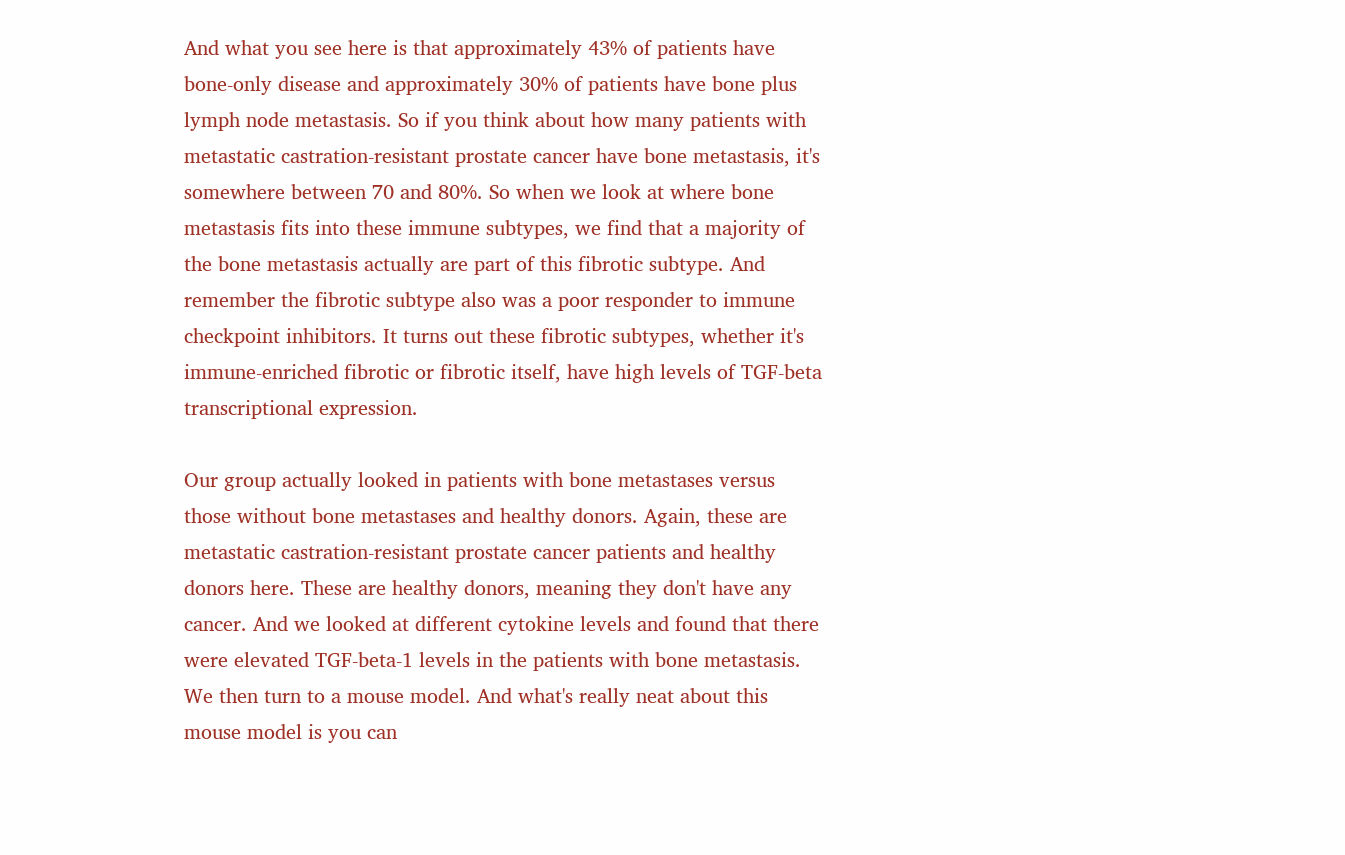And what you see here is that approximately 43% of patients have bone-only disease and approximately 30% of patients have bone plus lymph node metastasis. So if you think about how many patients with metastatic castration-resistant prostate cancer have bone metastasis, it's somewhere between 70 and 80%. So when we look at where bone metastasis fits into these immune subtypes, we find that a majority of the bone metastasis actually are part of this fibrotic subtype. And remember the fibrotic subtype also was a poor responder to immune checkpoint inhibitors. It turns out these fibrotic subtypes, whether it's immune-enriched fibrotic or fibrotic itself, have high levels of TGF-beta transcriptional expression.

Our group actually looked in patients with bone metastases versus those without bone metastases and healthy donors. Again, these are metastatic castration-resistant prostate cancer patients and healthy donors here. These are healthy donors, meaning they don't have any cancer. And we looked at different cytokine levels and found that there were elevated TGF-beta-1 levels in the patients with bone metastasis. We then turn to a mouse model. And what's really neat about this mouse model is you can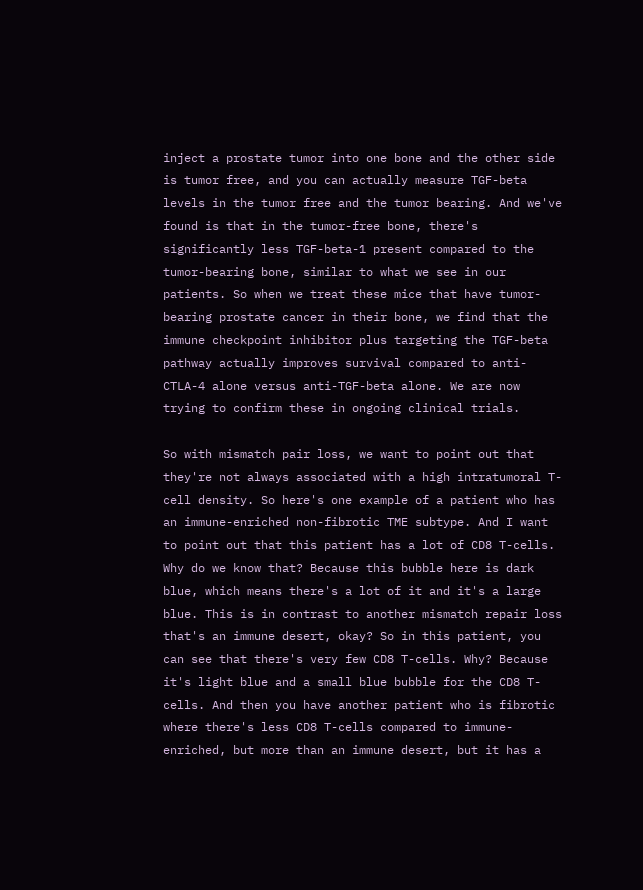inject a prostate tumor into one bone and the other side is tumor free, and you can actually measure TGF-beta levels in the tumor free and the tumor bearing. And we've found is that in the tumor-free bone, there's significantly less TGF-beta-1 present compared to the tumor-bearing bone, similar to what we see in our patients. So when we treat these mice that have tumor-bearing prostate cancer in their bone, we find that the immune checkpoint inhibitor plus targeting the TGF-beta pathway actually improves survival compared to anti-CTLA-4 alone versus anti-TGF-beta alone. We are now trying to confirm these in ongoing clinical trials.

So with mismatch pair loss, we want to point out that they're not always associated with a high intratumoral T-cell density. So here's one example of a patient who has an immune-enriched non-fibrotic TME subtype. And I want to point out that this patient has a lot of CD8 T-cells. Why do we know that? Because this bubble here is dark blue, which means there's a lot of it and it's a large blue. This is in contrast to another mismatch repair loss that's an immune desert, okay? So in this patient, you can see that there's very few CD8 T-cells. Why? Because it's light blue and a small blue bubble for the CD8 T-cells. And then you have another patient who is fibrotic where there's less CD8 T-cells compared to immune-enriched, but more than an immune desert, but it has a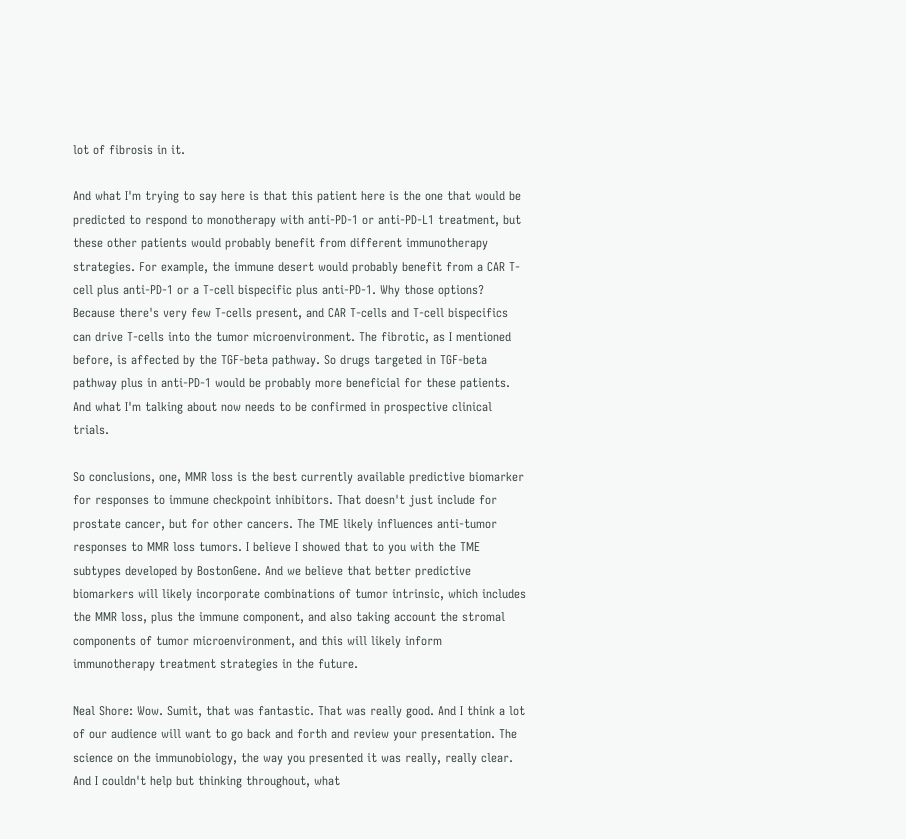lot of fibrosis in it.

And what I'm trying to say here is that this patient here is the one that would be predicted to respond to monotherapy with anti-PD-1 or anti-PD-L1 treatment, but these other patients would probably benefit from different immunotherapy strategies. For example, the immune desert would probably benefit from a CAR T-cell plus anti-PD-1 or a T-cell bispecific plus anti-PD-1. Why those options? Because there's very few T-cells present, and CAR T-cells and T-cell bispecifics can drive T-cells into the tumor microenvironment. The fibrotic, as I mentioned before, is affected by the TGF-beta pathway. So drugs targeted in TGF-beta pathway plus in anti-PD-1 would be probably more beneficial for these patients. And what I'm talking about now needs to be confirmed in prospective clinical trials.

So conclusions, one, MMR loss is the best currently available predictive biomarker for responses to immune checkpoint inhibitors. That doesn't just include for prostate cancer, but for other cancers. The TME likely influences anti-tumor responses to MMR loss tumors. I believe I showed that to you with the TME subtypes developed by BostonGene. And we believe that better predictive biomarkers will likely incorporate combinations of tumor intrinsic, which includes the MMR loss, plus the immune component, and also taking account the stromal components of tumor microenvironment, and this will likely inform immunotherapy treatment strategies in the future.

Neal Shore: Wow. Sumit, that was fantastic. That was really good. And I think a lot of our audience will want to go back and forth and review your presentation. The science on the immunobiology, the way you presented it was really, really clear. And I couldn't help but thinking throughout, what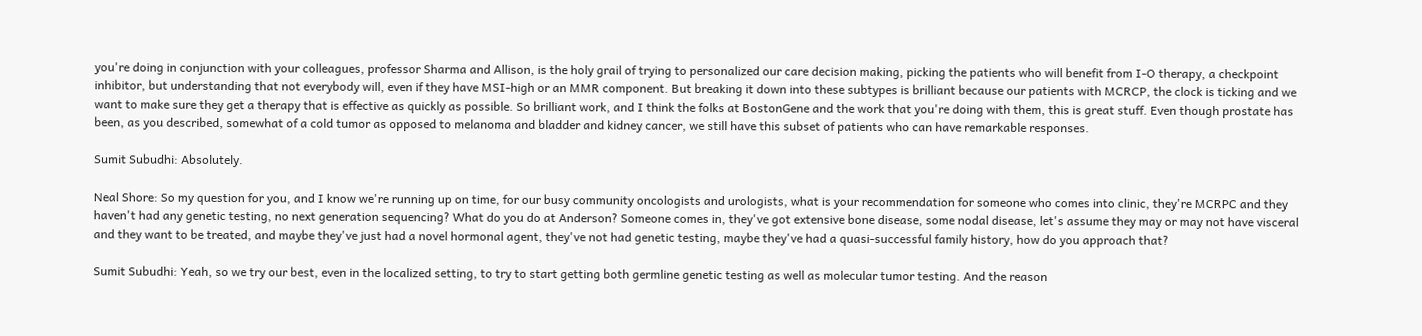you're doing in conjunction with your colleagues, professor Sharma and Allison, is the holy grail of trying to personalized our care decision making, picking the patients who will benefit from I-O therapy, a checkpoint inhibitor, but understanding that not everybody will, even if they have MSI-high or an MMR component. But breaking it down into these subtypes is brilliant because our patients with MCRCP, the clock is ticking and we want to make sure they get a therapy that is effective as quickly as possible. So brilliant work, and I think the folks at BostonGene and the work that you're doing with them, this is great stuff. Even though prostate has been, as you described, somewhat of a cold tumor as opposed to melanoma and bladder and kidney cancer, we still have this subset of patients who can have remarkable responses.

Sumit Subudhi: Absolutely.

Neal Shore: So my question for you, and I know we're running up on time, for our busy community oncologists and urologists, what is your recommendation for someone who comes into clinic, they're MCRPC and they haven't had any genetic testing, no next generation sequencing? What do you do at Anderson? Someone comes in, they've got extensive bone disease, some nodal disease, let's assume they may or may not have visceral and they want to be treated, and maybe they've just had a novel hormonal agent, they've not had genetic testing, maybe they've had a quasi-successful family history, how do you approach that?

Sumit Subudhi: Yeah, so we try our best, even in the localized setting, to try to start getting both germline genetic testing as well as molecular tumor testing. And the reason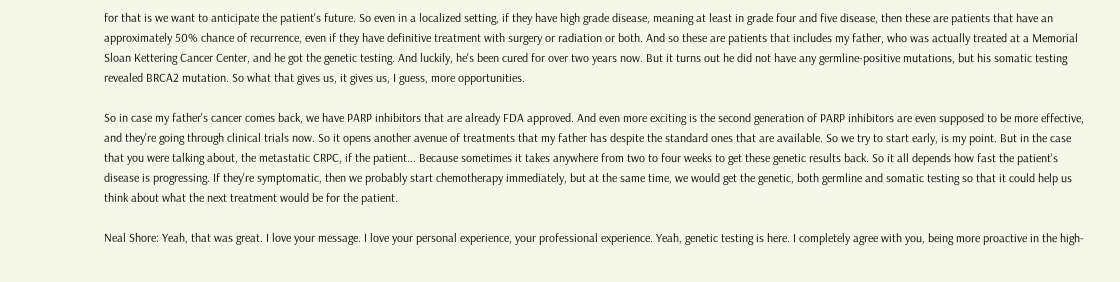for that is we want to anticipate the patient's future. So even in a localized setting, if they have high grade disease, meaning at least in grade four and five disease, then these are patients that have an approximately 50% chance of recurrence, even if they have definitive treatment with surgery or radiation or both. And so these are patients that includes my father, who was actually treated at a Memorial Sloan Kettering Cancer Center, and he got the genetic testing. And luckily, he's been cured for over two years now. But it turns out he did not have any germline-positive mutations, but his somatic testing revealed BRCA2 mutation. So what that gives us, it gives us, I guess, more opportunities.

So in case my father's cancer comes back, we have PARP inhibitors that are already FDA approved. And even more exciting is the second generation of PARP inhibitors are even supposed to be more effective, and they're going through clinical trials now. So it opens another avenue of treatments that my father has despite the standard ones that are available. So we try to start early, is my point. But in the case that you were talking about, the metastatic CRPC, if the patient... Because sometimes it takes anywhere from two to four weeks to get these genetic results back. So it all depends how fast the patient's disease is progressing. If they're symptomatic, then we probably start chemotherapy immediately, but at the same time, we would get the genetic, both germline and somatic testing so that it could help us think about what the next treatment would be for the patient.

Neal Shore: Yeah, that was great. I love your message. I love your personal experience, your professional experience. Yeah, genetic testing is here. I completely agree with you, being more proactive in the high-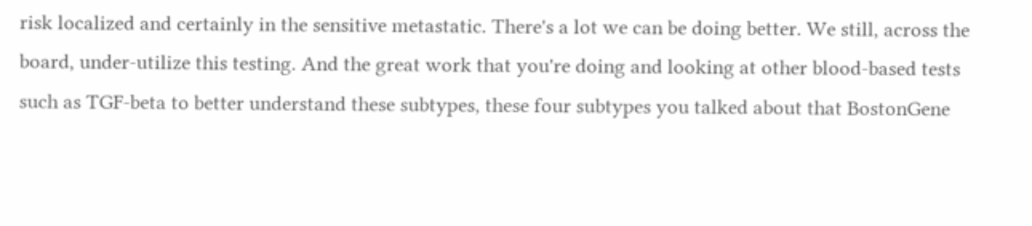risk localized and certainly in the sensitive metastatic. There's a lot we can be doing better. We still, across the board, under-utilize this testing. And the great work that you're doing and looking at other blood-based tests such as TGF-beta to better understand these subtypes, these four subtypes you talked about that BostonGene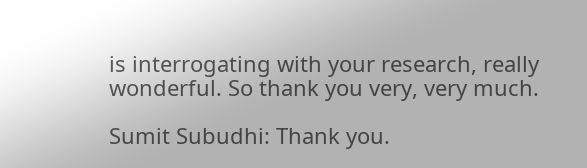is interrogating with your research, really wonderful. So thank you very, very much.

Sumit Subudhi: Thank you.